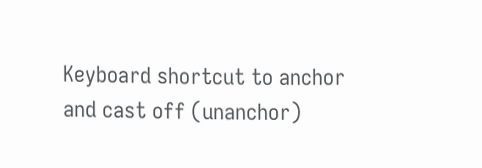Keyboard shortcut to anchor and cast off (unanchor)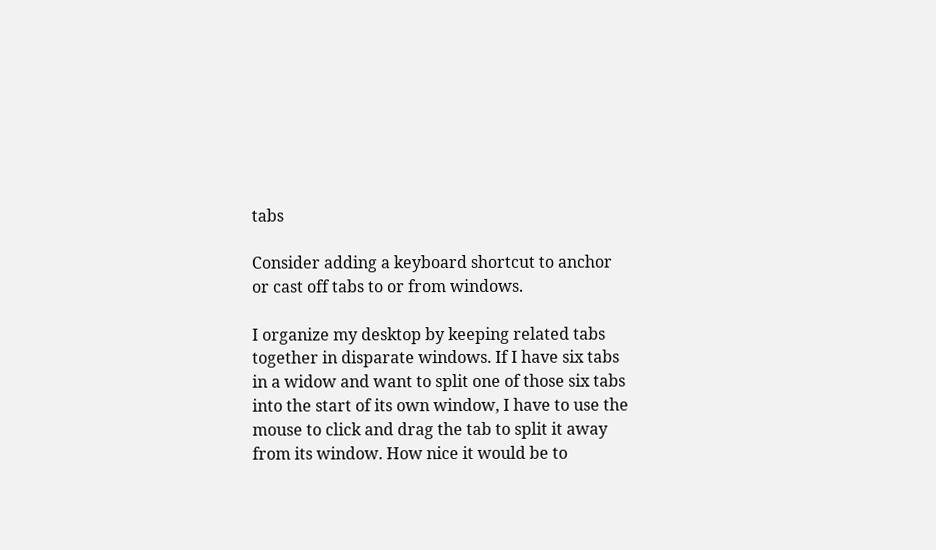tabs

Consider adding a keyboard shortcut to anchor or cast off tabs to or from windows.

I organize my desktop by keeping related tabs together in disparate windows. If I have six tabs in a widow and want to split one of those six tabs into the start of its own window, I have to use the mouse to click and drag the tab to split it away from its window. How nice it would be to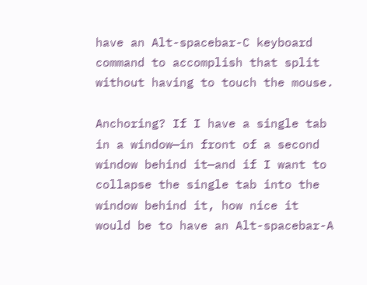have an Alt-spacebar-C keyboard command to accomplish that split without having to touch the mouse.

Anchoring? If I have a single tab in a window—in front of a second window behind it—and if I want to collapse the single tab into the window behind it, how nice it would be to have an Alt-spacebar-A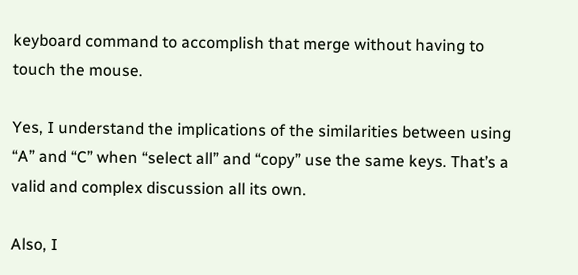keyboard command to accomplish that merge without having to touch the mouse.

Yes, I understand the implications of the similarities between using “A” and “C” when “select all” and “copy” use the same keys. That’s a valid and complex discussion all its own.

Also, I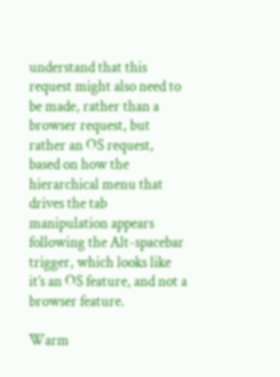understand that this request might also need to be made, rather than a browser request, but rather an OS request, based on how the hierarchical menu that drives the tab manipulation appears following the Alt-spacebar trigger, which looks like it’s an OS feature, and not a browser feature.

Warm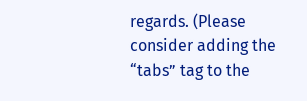regards. (Please consider adding the “tabs” tag to the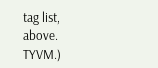tag list, above. TYVM.)